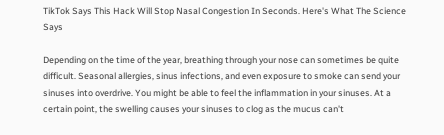TikTok Says This Hack Will Stop Nasal Congestion In Seconds. Here's What The Science Says

Depending on the time of the year, breathing through your nose can sometimes be quite difficult. Seasonal allergies, sinus infections, and even exposure to smoke can send your sinuses into overdrive. You might be able to feel the inflammation in your sinuses. At a certain point, the swelling causes your sinuses to clog as the mucus can't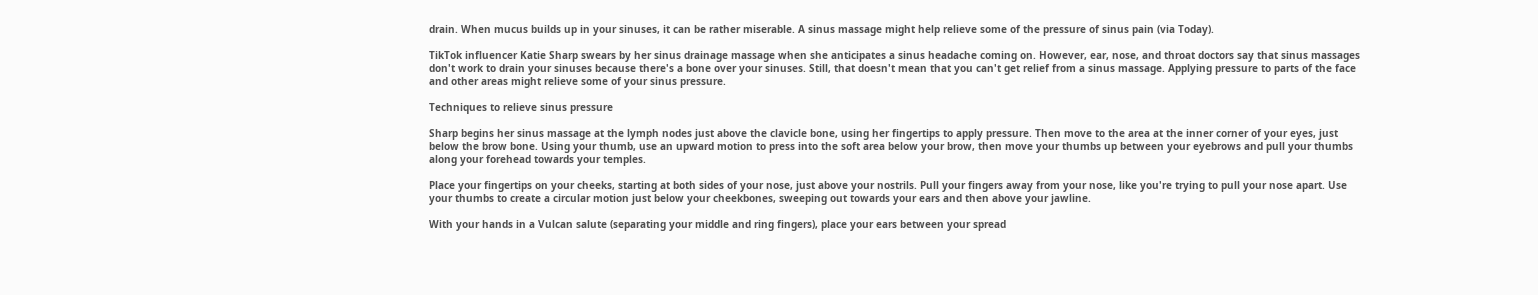drain. When mucus builds up in your sinuses, it can be rather miserable. A sinus massage might help relieve some of the pressure of sinus pain (via Today).

TikTok influencer Katie Sharp swears by her sinus drainage massage when she anticipates a sinus headache coming on. However, ear, nose, and throat doctors say that sinus massages don't work to drain your sinuses because there's a bone over your sinuses. Still, that doesn't mean that you can't get relief from a sinus massage. Applying pressure to parts of the face and other areas might relieve some of your sinus pressure.

Techniques to relieve sinus pressure

Sharp begins her sinus massage at the lymph nodes just above the clavicle bone, using her fingertips to apply pressure. Then move to the area at the inner corner of your eyes, just below the brow bone. Using your thumb, use an upward motion to press into the soft area below your brow, then move your thumbs up between your eyebrows and pull your thumbs along your forehead towards your temples.

Place your fingertips on your cheeks, starting at both sides of your nose, just above your nostrils. Pull your fingers away from your nose, like you're trying to pull your nose apart. Use your thumbs to create a circular motion just below your cheekbones, sweeping out towards your ears and then above your jawline.

With your hands in a Vulcan salute (separating your middle and ring fingers), place your ears between your spread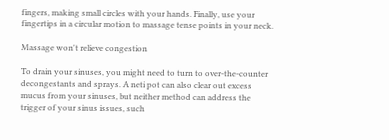fingers, making small circles with your hands. Finally, use your fingertips in a circular motion to massage tense points in your neck.

Massage won't relieve congestion

To drain your sinuses, you might need to turn to over-the-counter decongestants and sprays. A neti pot can also clear out excess mucus from your sinuses, but neither method can address the trigger of your sinus issues, such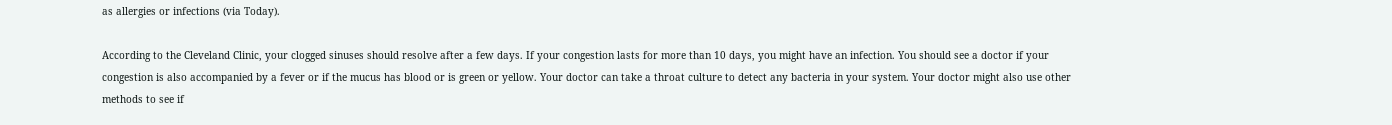as allergies or infections (via Today).

According to the Cleveland Clinic, your clogged sinuses should resolve after a few days. If your congestion lasts for more than 10 days, you might have an infection. You should see a doctor if your congestion is also accompanied by a fever or if the mucus has blood or is green or yellow. Your doctor can take a throat culture to detect any bacteria in your system. Your doctor might also use other methods to see if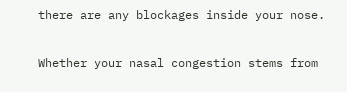there are any blockages inside your nose.

Whether your nasal congestion stems from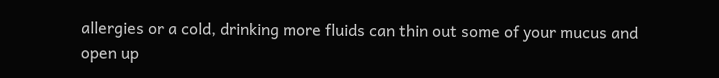allergies or a cold, drinking more fluids can thin out some of your mucus and open up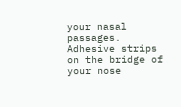your nasal passages. Adhesive strips on the bridge of your nose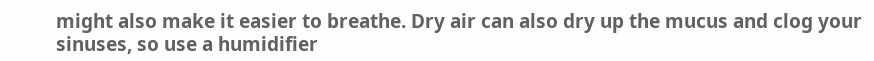might also make it easier to breathe. Dry air can also dry up the mucus and clog your sinuses, so use a humidifier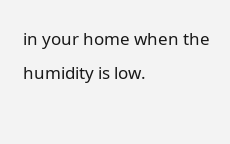in your home when the humidity is low.